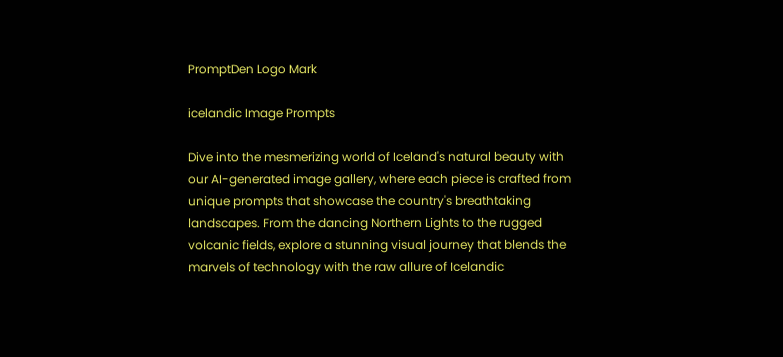PromptDen Logo Mark

icelandic Image Prompts

Dive into the mesmerizing world of Iceland's natural beauty with our AI-generated image gallery, where each piece is crafted from unique prompts that showcase the country's breathtaking landscapes. From the dancing Northern Lights to the rugged volcanic fields, explore a stunning visual journey that blends the marvels of technology with the raw allure of Icelandic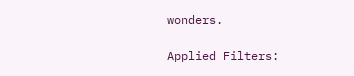wonders.

Applied Filters: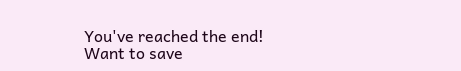You've reached the end!
Want to save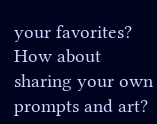your favorites?  How about sharing your own prompts and art?